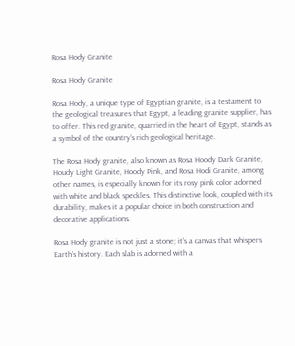Rosa Hody Granite

Rosa Hody Granite

Rosa Hody, a unique type of Egyptian granite, is a testament to the geological treasures that Egypt, a leading granite supplier, has to offer. This red granite, quarried in the heart of Egypt, stands as a symbol of the country’s rich geological heritage.

The Rosa Hody granite, also known as Rosa Hoody Dark Granite, Houdy Light Granite, Hoody Pink, and Rosa Hodi Granite, among other names, is especially known for its rosy pink color adorned with white and black speckles. This distinctive look, coupled with its durability, makes it a popular choice in both construction and decorative applications.

Rosa Hody granite is not just a stone; it’s a canvas that whispers Earth’s history. Each slab is adorned with a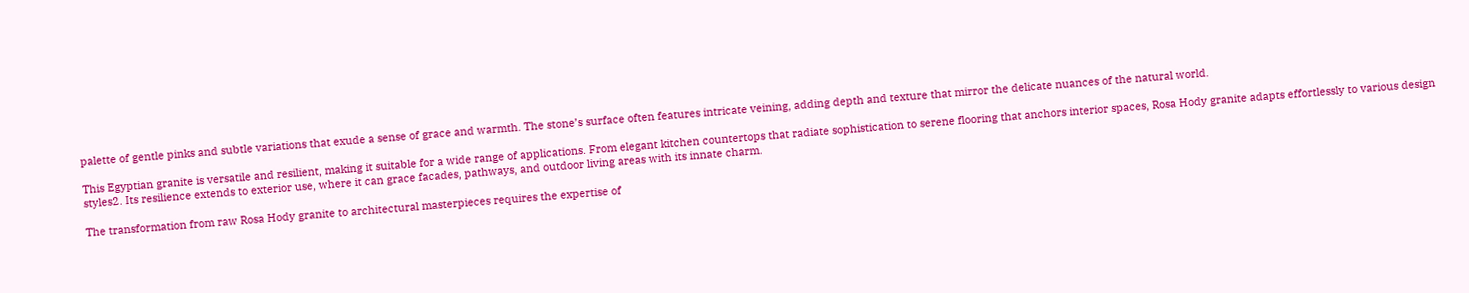palette of gentle pinks and subtle variations that exude a sense of grace and warmth. The stone’s surface often features intricate veining, adding depth and texture that mirror the delicate nuances of the natural world.

This Egyptian granite is versatile and resilient, making it suitable for a wide range of applications. From elegant kitchen countertops that radiate sophistication to serene flooring that anchors interior spaces, Rosa Hody granite adapts effortlessly to various design styles2. Its resilience extends to exterior use, where it can grace facades, pathways, and outdoor living areas with its innate charm.

The transformation from raw Rosa Hody granite to architectural masterpieces requires the expertise of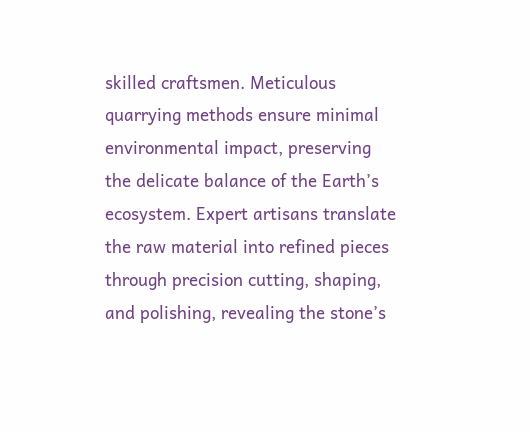skilled craftsmen. Meticulous quarrying methods ensure minimal environmental impact, preserving the delicate balance of the Earth’s ecosystem. Expert artisans translate the raw material into refined pieces through precision cutting, shaping, and polishing, revealing the stone’s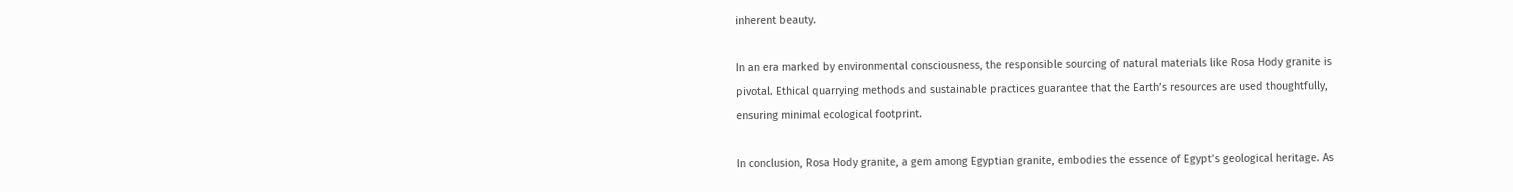inherent beauty.

In an era marked by environmental consciousness, the responsible sourcing of natural materials like Rosa Hody granite is pivotal. Ethical quarrying methods and sustainable practices guarantee that the Earth’s resources are used thoughtfully, ensuring minimal ecological footprint.

In conclusion, Rosa Hody granite, a gem among Egyptian granite, embodies the essence of Egypt’s geological heritage. As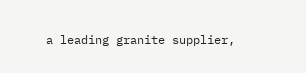a leading granite supplier,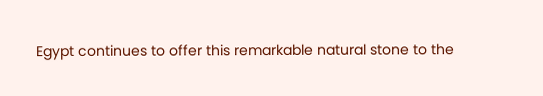Egypt continues to offer this remarkable natural stone to the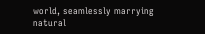world, seamlessly marrying natural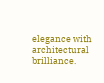elegance with architectural brilliance.